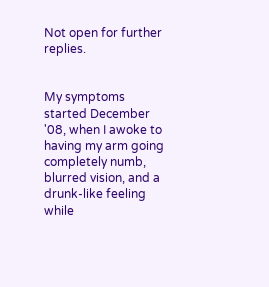Not open for further replies.


My symptoms started December '08, when I awoke to having my arm going completely numb, blurred vision, and a drunk-like feeling while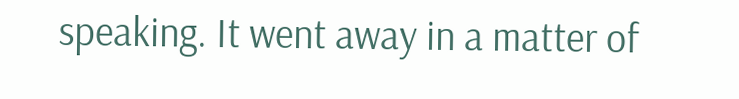speaking. It went away in a matter of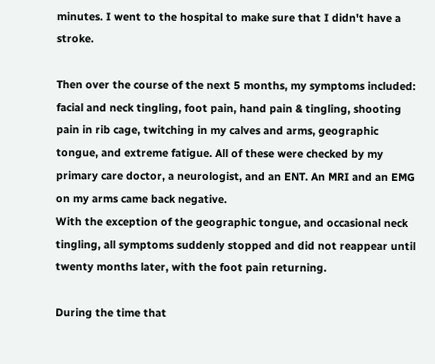minutes. I went to the hospital to make sure that I didn't have a stroke.

Then over the course of the next 5 months, my symptoms included: facial and neck tingling, foot pain, hand pain & tingling, shooting pain in rib cage, twitching in my calves and arms, geographic tongue, and extreme fatigue. All of these were checked by my primary care doctor, a neurologist, and an ENT. An MRI and an EMG on my arms came back negative.
With the exception of the geographic tongue, and occasional neck tingling, all symptoms suddenly stopped and did not reappear until twenty months later, with the foot pain returning.

During the time that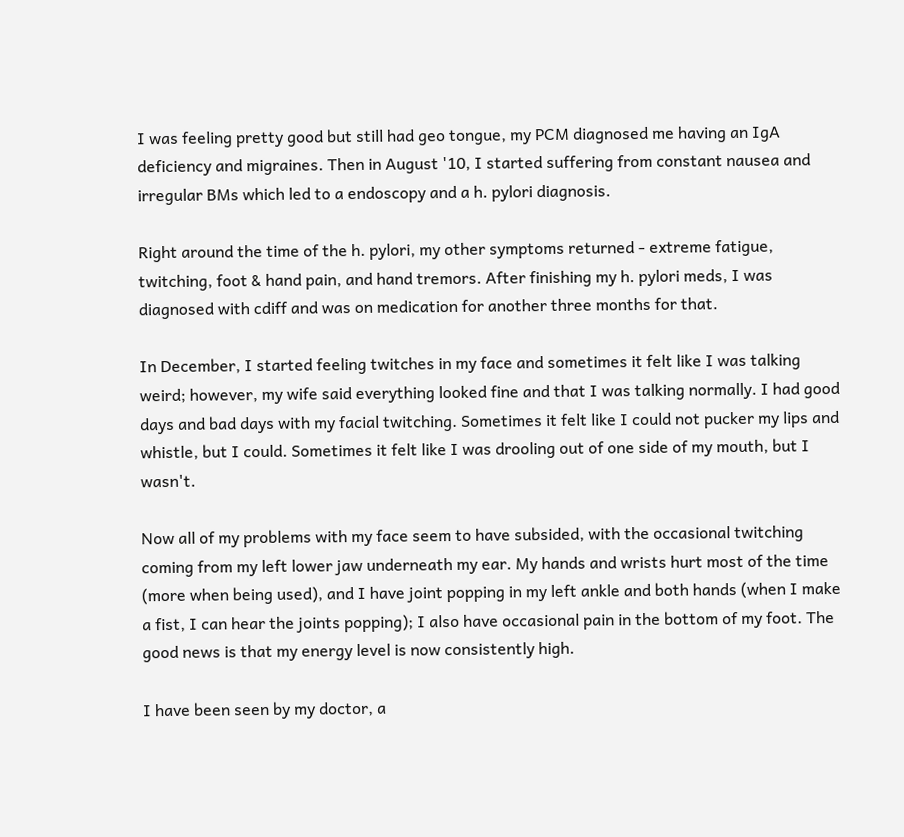I was feeling pretty good but still had geo tongue, my PCM diagnosed me having an IgA deficiency and migraines. Then in August '10, I started suffering from constant nausea and irregular BMs which led to a endoscopy and a h. pylori diagnosis.

Right around the time of the h. pylori, my other symptoms returned - extreme fatigue, twitching, foot & hand pain, and hand tremors. After finishing my h. pylori meds, I was diagnosed with cdiff and was on medication for another three months for that.

In December, I started feeling twitches in my face and sometimes it felt like I was talking weird; however, my wife said everything looked fine and that I was talking normally. I had good days and bad days with my facial twitching. Sometimes it felt like I could not pucker my lips and whistle, but I could. Sometimes it felt like I was drooling out of one side of my mouth, but I wasn't.

Now all of my problems with my face seem to have subsided, with the occasional twitching coming from my left lower jaw underneath my ear. My hands and wrists hurt most of the time (more when being used), and I have joint popping in my left ankle and both hands (when I make a fist, I can hear the joints popping); I also have occasional pain in the bottom of my foot. The good news is that my energy level is now consistently high.

I have been seen by my doctor, a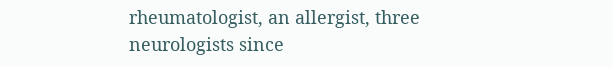rheumatologist, an allergist, three neurologists since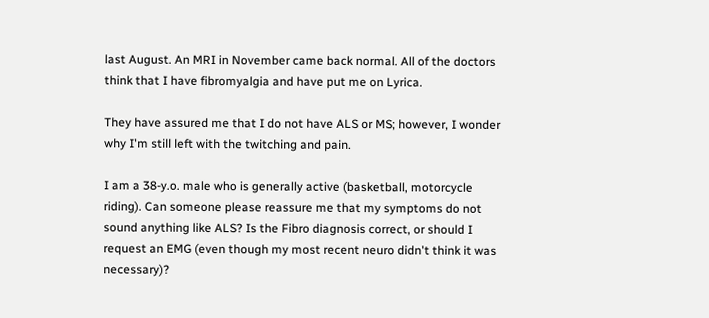last August. An MRI in November came back normal. All of the doctors think that I have fibromyalgia and have put me on Lyrica.

They have assured me that I do not have ALS or MS; however, I wonder why I'm still left with the twitching and pain.

I am a 38-y.o. male who is generally active (basketball, motorcycle riding). Can someone please reassure me that my symptoms do not sound anything like ALS? Is the Fibro diagnosis correct, or should I request an EMG (even though my most recent neuro didn't think it was necessary)?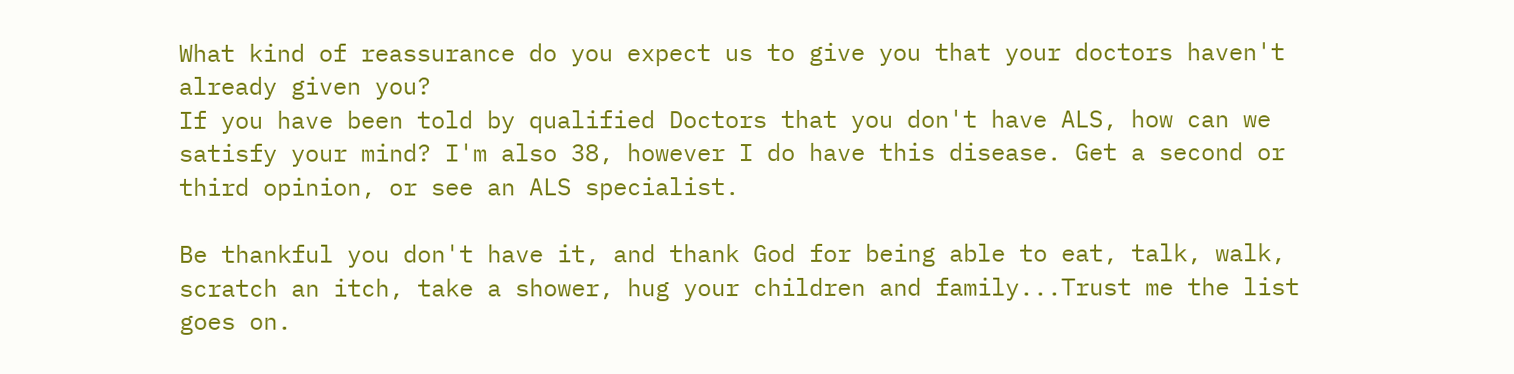What kind of reassurance do you expect us to give you that your doctors haven't already given you?
If you have been told by qualified Doctors that you don't have ALS, how can we satisfy your mind? I'm also 38, however I do have this disease. Get a second or third opinion, or see an ALS specialist.

Be thankful you don't have it, and thank God for being able to eat, talk, walk, scratch an itch, take a shower, hug your children and family...Trust me the list goes on.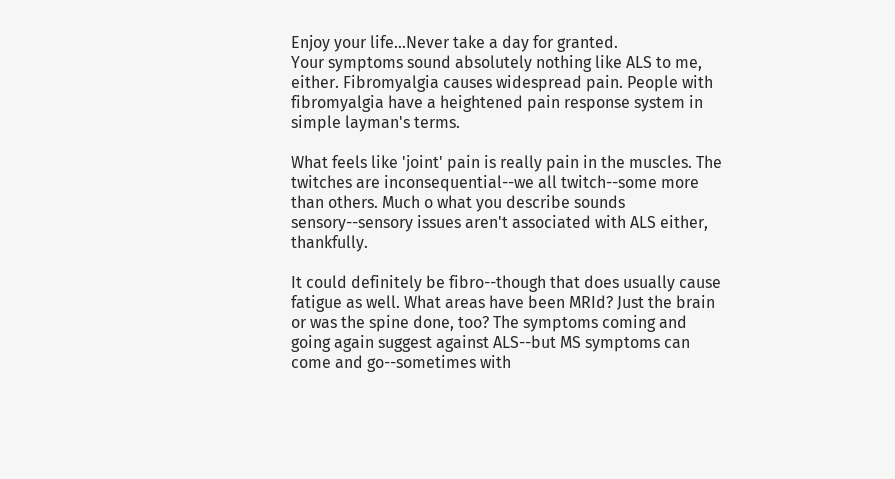Enjoy your life...Never take a day for granted.
Your symptoms sound absolutely nothing like ALS to me, either. Fibromyalgia causes widespread pain. People with fibromyalgia have a heightened pain response system in simple layman's terms.

What feels like 'joint' pain is really pain in the muscles. The twitches are inconsequential--we all twitch--some more than others. Much o what you describe sounds sensory--sensory issues aren't associated with ALS either, thankfully.

It could definitely be fibro--though that does usually cause fatigue as well. What areas have been MRId? Just the brain or was the spine done, too? The symptoms coming and going again suggest against ALS--but MS symptoms can come and go--sometimes with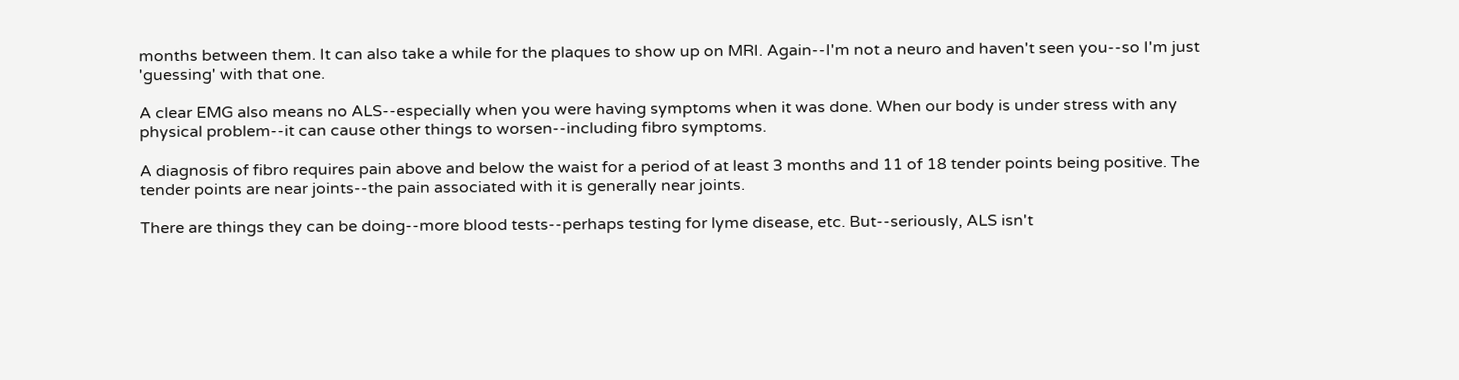months between them. It can also take a while for the plaques to show up on MRI. Again--I'm not a neuro and haven't seen you--so I'm just 'guessing' with that one.

A clear EMG also means no ALS--especially when you were having symptoms when it was done. When our body is under stress with any physical problem--it can cause other things to worsen--including fibro symptoms.

A diagnosis of fibro requires pain above and below the waist for a period of at least 3 months and 11 of 18 tender points being positive. The tender points are near joints--the pain associated with it is generally near joints.

There are things they can be doing--more blood tests--perhaps testing for lyme disease, etc. But--seriously, ALS isn't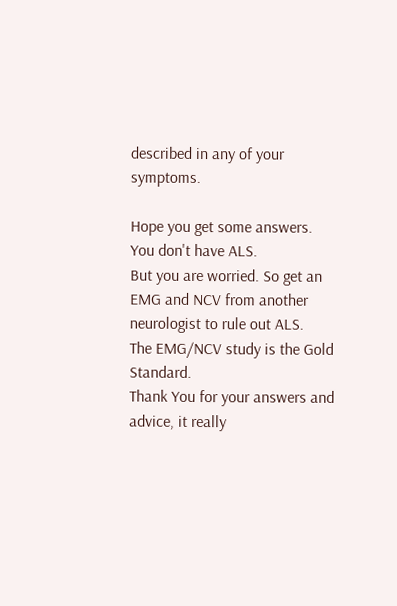described in any of your symptoms.

Hope you get some answers.
You don't have ALS.
But you are worried. So get an EMG and NCV from another neurologist to rule out ALS.
The EMG/NCV study is the Gold Standard.
Thank You for your answers and advice, it really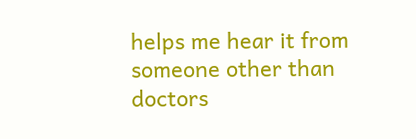helps me hear it from someone other than doctors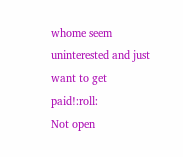whome seem uninterested and just want to get paid!:roll:
Not open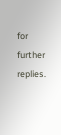for further replies.